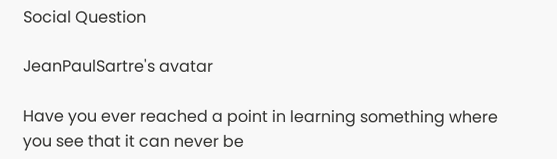Social Question

JeanPaulSartre's avatar

Have you ever reached a point in learning something where you see that it can never be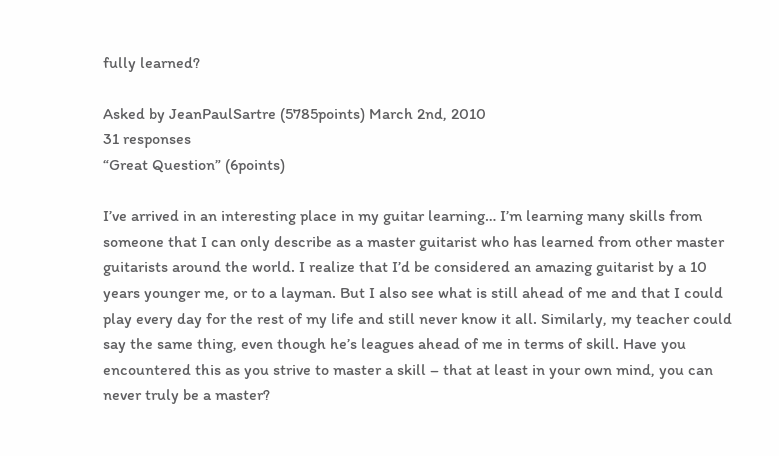fully learned?

Asked by JeanPaulSartre (5785points) March 2nd, 2010
31 responses
“Great Question” (6points)

I’ve arrived in an interesting place in my guitar learning… I’m learning many skills from someone that I can only describe as a master guitarist who has learned from other master guitarists around the world. I realize that I’d be considered an amazing guitarist by a 10 years younger me, or to a layman. But I also see what is still ahead of me and that I could play every day for the rest of my life and still never know it all. Similarly, my teacher could say the same thing, even though he’s leagues ahead of me in terms of skill. Have you encountered this as you strive to master a skill – that at least in your own mind, you can never truly be a master?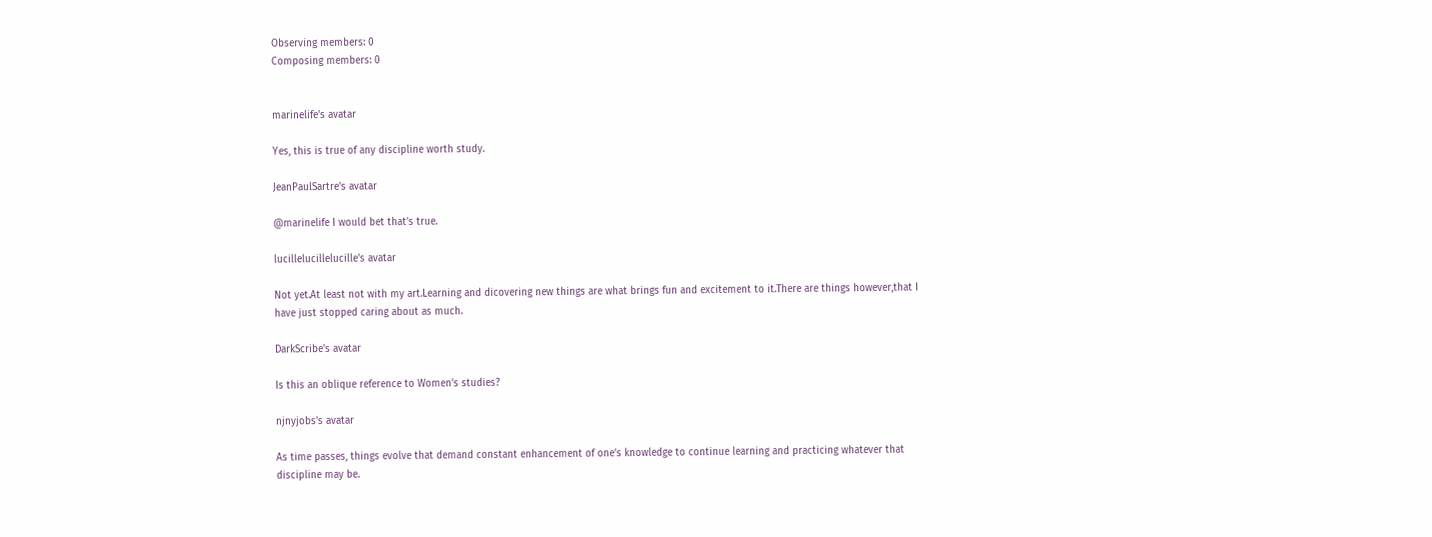Observing members: 0
Composing members: 0


marinelife's avatar

Yes, this is true of any discipline worth study.

JeanPaulSartre's avatar

@marinelife I would bet that’s true.

lucillelucillelucille's avatar

Not yet.At least not with my art.Learning and dicovering new things are what brings fun and excitement to it.There are things however,that I have just stopped caring about as much.

DarkScribe's avatar

Is this an oblique reference to Women’s studies?

njnyjobs's avatar

As time passes, things evolve that demand constant enhancement of one’s knowledge to continue learning and practicing whatever that discipline may be.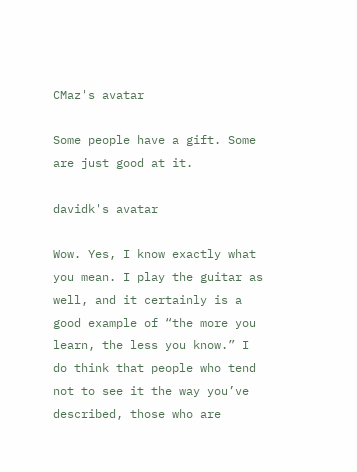CMaz's avatar

Some people have a gift. Some are just good at it.

davidk's avatar

Wow. Yes, I know exactly what you mean. I play the guitar as well, and it certainly is a good example of “the more you learn, the less you know.” I do think that people who tend not to see it the way you’ve described, those who are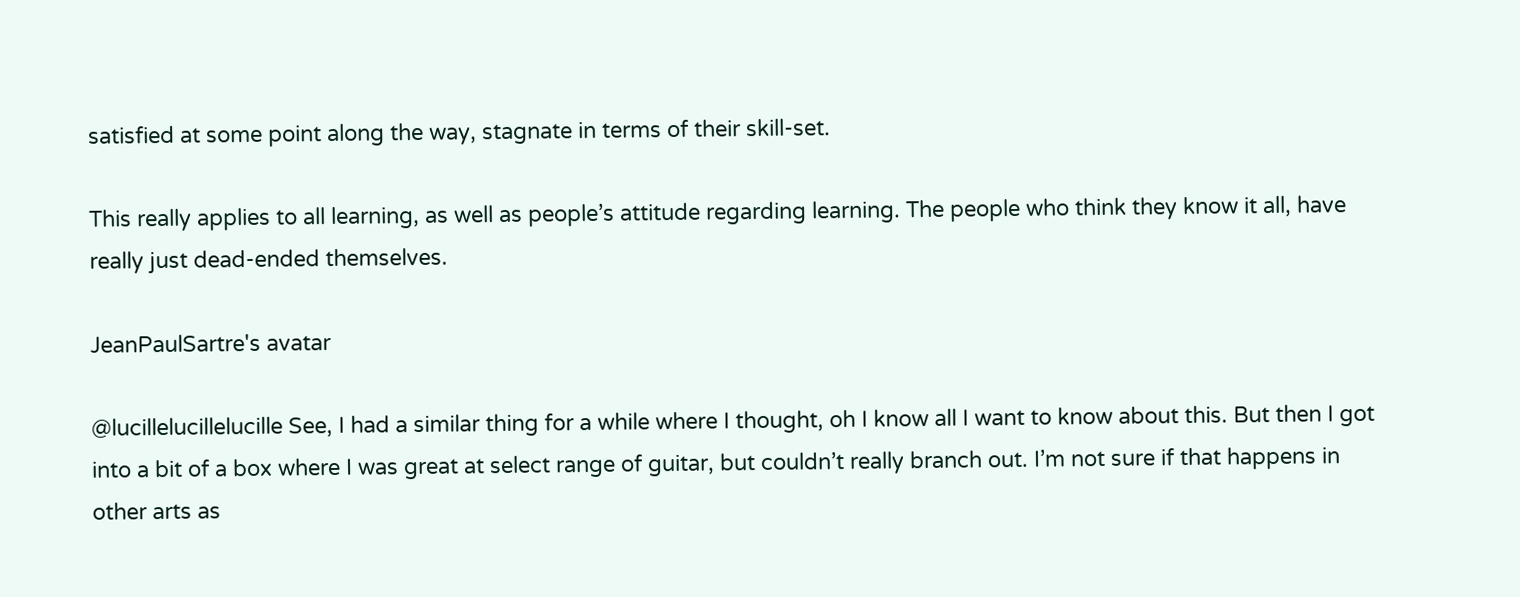satisfied at some point along the way, stagnate in terms of their skill-set.

This really applies to all learning, as well as people’s attitude regarding learning. The people who think they know it all, have really just dead-ended themselves.

JeanPaulSartre's avatar

@lucillelucillelucille See, I had a similar thing for a while where I thought, oh I know all I want to know about this. But then I got into a bit of a box where I was great at select range of guitar, but couldn’t really branch out. I’m not sure if that happens in other arts as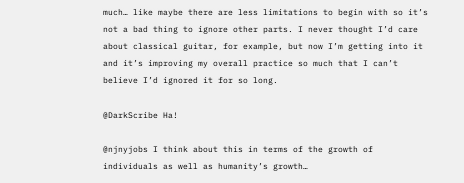much… like maybe there are less limitations to begin with so it’s not a bad thing to ignore other parts. I never thought I’d care about classical guitar, for example, but now I’m getting into it and it’s improving my overall practice so much that I can’t believe I’d ignored it for so long.

@DarkScribe Ha!

@njnyjobs I think about this in terms of the growth of individuals as well as humanity’s growth…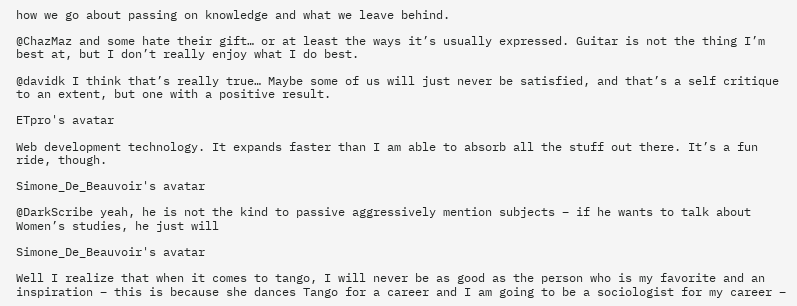how we go about passing on knowledge and what we leave behind.

@ChazMaz and some hate their gift… or at least the ways it’s usually expressed. Guitar is not the thing I’m best at, but I don’t really enjoy what I do best.

@davidk I think that’s really true… Maybe some of us will just never be satisfied, and that’s a self critique to an extent, but one with a positive result.

ETpro's avatar

Web development technology. It expands faster than I am able to absorb all the stuff out there. It’s a fun ride, though.

Simone_De_Beauvoir's avatar

@DarkScribe yeah, he is not the kind to passive aggressively mention subjects – if he wants to talk about Women’s studies, he just will

Simone_De_Beauvoir's avatar

Well I realize that when it comes to tango, I will never be as good as the person who is my favorite and an inspiration – this is because she dances Tango for a career and I am going to be a sociologist for my career –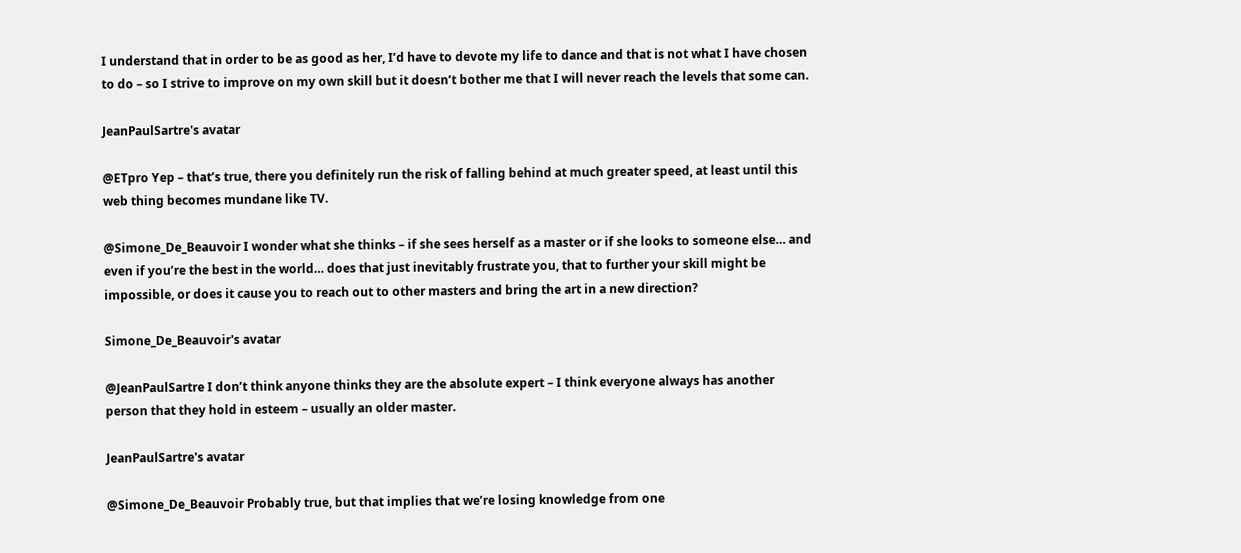I understand that in order to be as good as her, I’d have to devote my life to dance and that is not what I have chosen to do – so I strive to improve on my own skill but it doesn’t bother me that I will never reach the levels that some can.

JeanPaulSartre's avatar

@ETpro Yep – that’s true, there you definitely run the risk of falling behind at much greater speed, at least until this web thing becomes mundane like TV.

@Simone_De_Beauvoir I wonder what she thinks – if she sees herself as a master or if she looks to someone else… and even if you’re the best in the world… does that just inevitably frustrate you, that to further your skill might be impossible, or does it cause you to reach out to other masters and bring the art in a new direction?

Simone_De_Beauvoir's avatar

@JeanPaulSartre I don’t think anyone thinks they are the absolute expert – I think everyone always has another person that they hold in esteem – usually an older master.

JeanPaulSartre's avatar

@Simone_De_Beauvoir Probably true, but that implies that we’re losing knowledge from one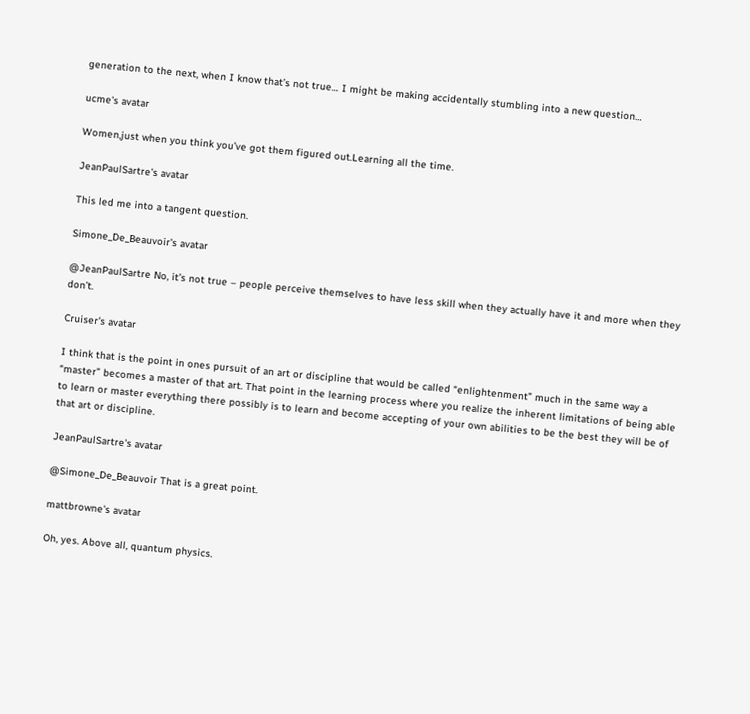generation to the next, when I know that’s not true… I might be making accidentally stumbling into a new question…

ucme's avatar

Women,just when you think you’ve got them figured out.Learning all the time.

JeanPaulSartre's avatar

This led me into a tangent question.

Simone_De_Beauvoir's avatar

@JeanPaulSartre No, it’s not true – people perceive themselves to have less skill when they actually have it and more when they don’t.

Cruiser's avatar

I think that is the point in ones pursuit of an art or discipline that would be called “enlightenment” much in the same way a “master” becomes a master of that art. That point in the learning process where you realize the inherent limitations of being able to learn or master everything there possibly is to learn and become accepting of your own abilities to be the best they will be of that art or discipline.

JeanPaulSartre's avatar

@Simone_De_Beauvoir That is a great point.

mattbrowne's avatar

Oh, yes. Above all, quantum physics.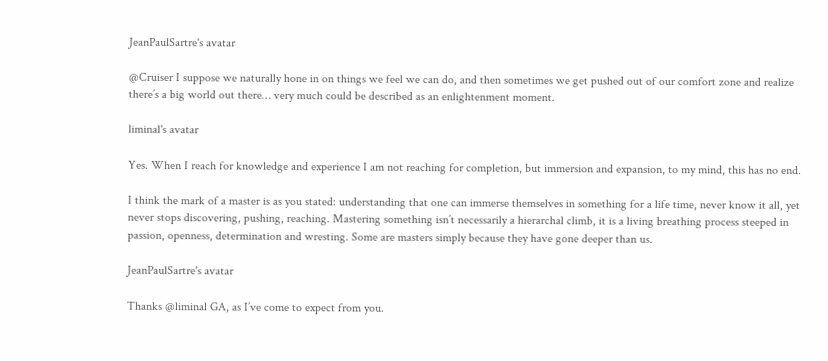JeanPaulSartre's avatar

@Cruiser I suppose we naturally hone in on things we feel we can do, and then sometimes we get pushed out of our comfort zone and realize there’s a big world out there… very much could be described as an enlightenment moment.

liminal's avatar

Yes. When I reach for knowledge and experience I am not reaching for completion, but immersion and expansion, to my mind, this has no end.

I think the mark of a master is as you stated: understanding that one can immerse themselves in something for a life time, never know it all, yet never stops discovering, pushing, reaching. Mastering something isn’t necessarily a hierarchal climb, it is a living breathing process steeped in passion, openness, determination and wresting. Some are masters simply because they have gone deeper than us.

JeanPaulSartre's avatar

Thanks @liminal GA, as I’ve come to expect from you.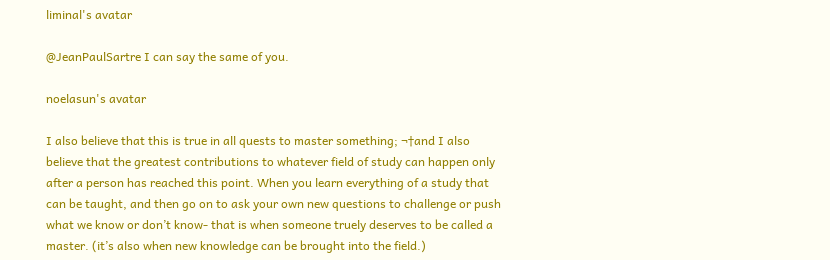liminal's avatar

@JeanPaulSartre I can say the same of you.

noelasun's avatar

I also believe that this is true in all quests to master something; ¬†and I also believe that the greatest contributions to whatever field of study can happen only after a person has reached this point. When you learn everything of a study that can be taught, and then go on to ask your own new questions to challenge or push what we know or don’t know- that is when someone truely deserves to be called a master. (it’s also when new knowledge can be brought into the field.)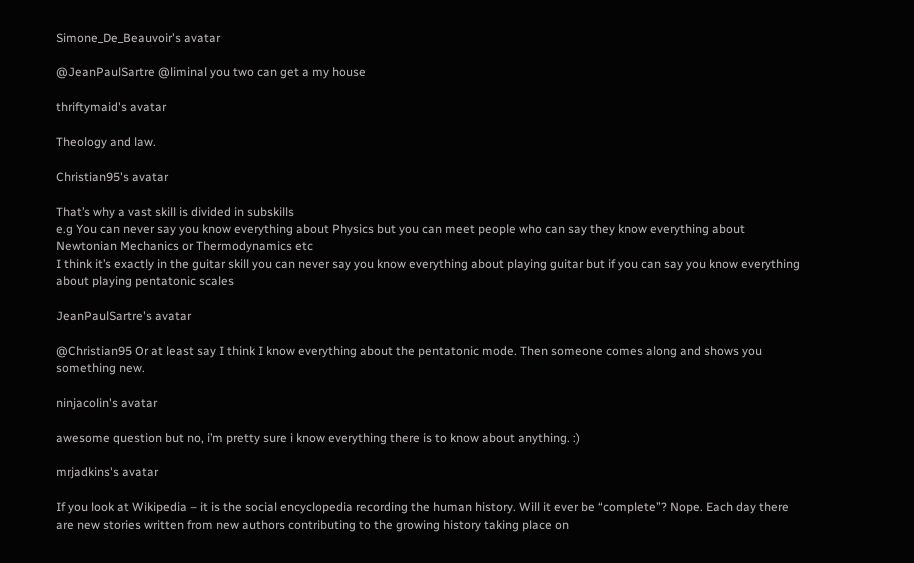Simone_De_Beauvoir's avatar

@JeanPaulSartre @liminal you two can get a my house

thriftymaid's avatar

Theology and law.

Christian95's avatar

That’s why a vast skill is divided in subskills
e.g You can never say you know everything about Physics but you can meet people who can say they know everything about Newtonian Mechanics or Thermodynamics etc
I think it’s exactly in the guitar skill you can never say you know everything about playing guitar but if you can say you know everything about playing pentatonic scales

JeanPaulSartre's avatar

@Christian95 Or at least say I think I know everything about the pentatonic mode. Then someone comes along and shows you something new.

ninjacolin's avatar

awesome question but no, i’m pretty sure i know everything there is to know about anything. :)

mrjadkins's avatar

If you look at Wikipedia – it is the social encyclopedia recording the human history. Will it ever be “complete”? Nope. Each day there are new stories written from new authors contributing to the growing history taking place on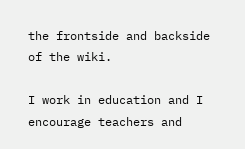the frontside and backside of the wiki.

I work in education and I encourage teachers and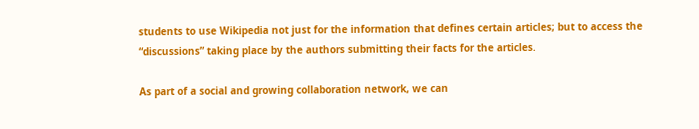students to use Wikipedia not just for the information that defines certain articles; but to access the “discussions” taking place by the authors submitting their facts for the articles.

As part of a social and growing collaboration network, we can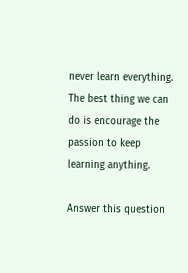never learn everything. The best thing we can do is encourage the passion to keep learning anything.

Answer this question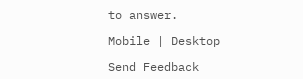to answer.

Mobile | Desktop

Send Feedback